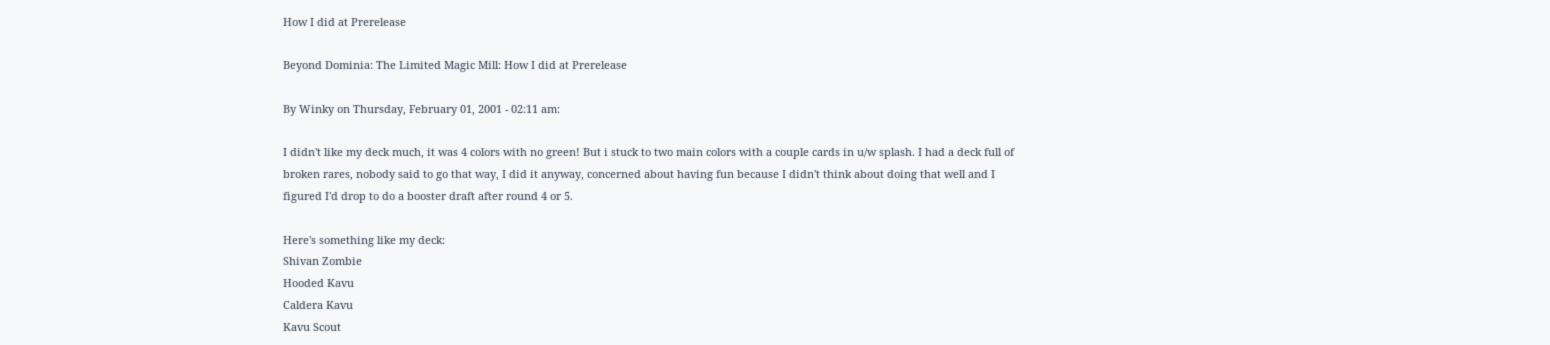How I did at Prerelease

Beyond Dominia: The Limited Magic Mill: How I did at Prerelease

By Winky on Thursday, February 01, 2001 - 02:11 am:

I didn't like my deck much, it was 4 colors with no green! But i stuck to two main colors with a couple cards in u/w splash. I had a deck full of broken rares, nobody said to go that way, I did it anyway, concerned about having fun because I didn't think about doing that well and I figured I'd drop to do a booster draft after round 4 or 5.

Here's something like my deck:
Shivan Zombie
Hooded Kavu
Caldera Kavu
Kavu Scout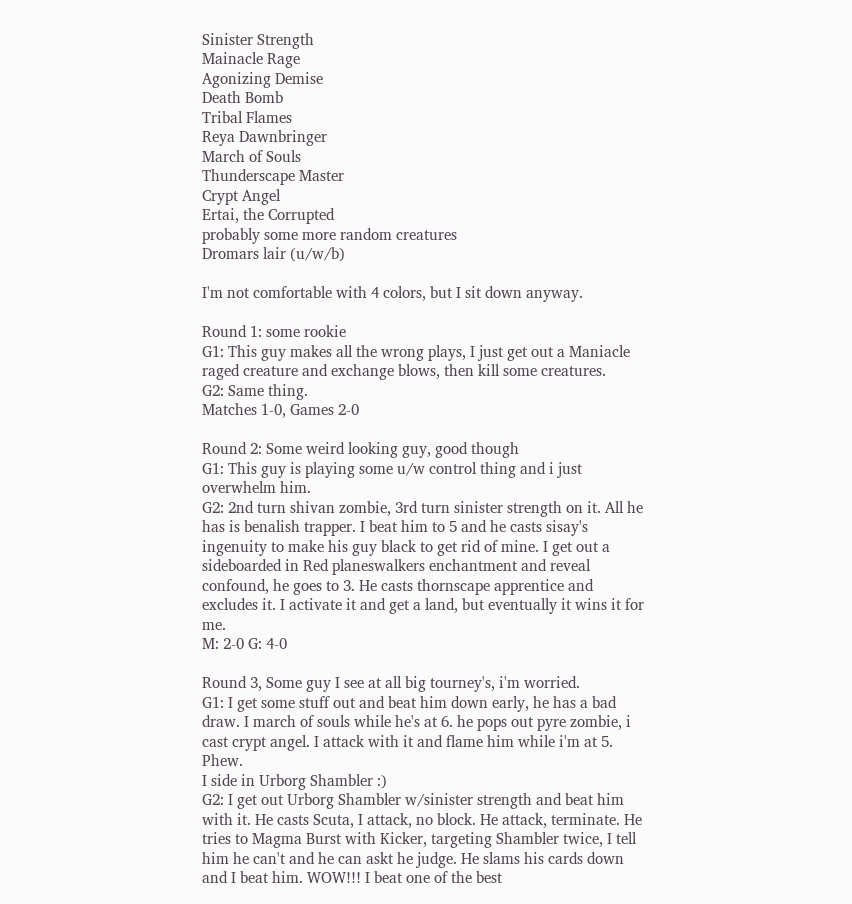Sinister Strength
Mainacle Rage
Agonizing Demise
Death Bomb
Tribal Flames
Reya Dawnbringer
March of Souls
Thunderscape Master
Crypt Angel
Ertai, the Corrupted
probably some more random creatures
Dromars lair (u/w/b)

I'm not comfortable with 4 colors, but I sit down anyway.

Round 1: some rookie
G1: This guy makes all the wrong plays, I just get out a Maniacle raged creature and exchange blows, then kill some creatures.
G2: Same thing.
Matches 1-0, Games 2-0

Round 2: Some weird looking guy, good though
G1: This guy is playing some u/w control thing and i just overwhelm him.
G2: 2nd turn shivan zombie, 3rd turn sinister strength on it. All he has is benalish trapper. I beat him to 5 and he casts sisay's ingenuity to make his guy black to get rid of mine. I get out a sideboarded in Red planeswalkers enchantment and reveal confound, he goes to 3. He casts thornscape apprentice and excludes it. I activate it and get a land, but eventually it wins it for me.
M: 2-0 G: 4-0

Round 3, Some guy I see at all big tourney's, i'm worried.
G1: I get some stuff out and beat him down early, he has a bad draw. I march of souls while he's at 6. he pops out pyre zombie, i cast crypt angel. I attack with it and flame him while i'm at 5. Phew.
I side in Urborg Shambler :)
G2: I get out Urborg Shambler w/sinister strength and beat him with it. He casts Scuta, I attack, no block. He attack, terminate. He tries to Magma Burst with Kicker, targeting Shambler twice, I tell him he can't and he can askt he judge. He slams his cards down and I beat him. WOW!!! I beat one of the best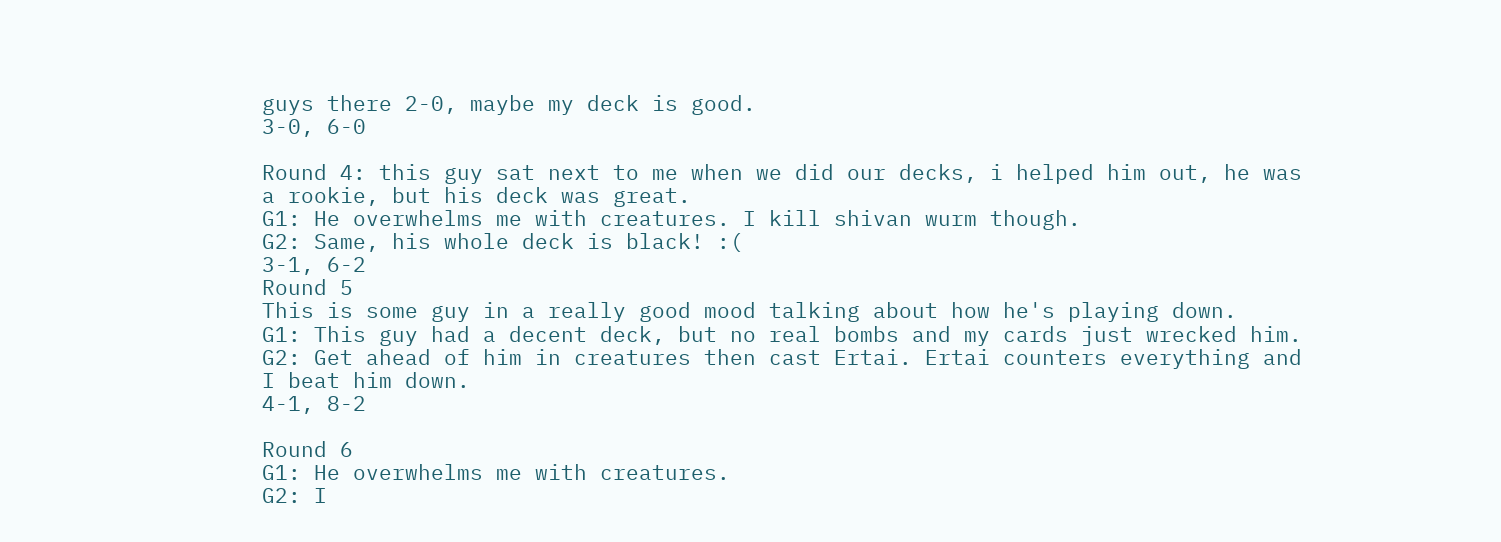guys there 2-0, maybe my deck is good.
3-0, 6-0

Round 4: this guy sat next to me when we did our decks, i helped him out, he was a rookie, but his deck was great.
G1: He overwhelms me with creatures. I kill shivan wurm though.
G2: Same, his whole deck is black! :(
3-1, 6-2
Round 5
This is some guy in a really good mood talking about how he's playing down.
G1: This guy had a decent deck, but no real bombs and my cards just wrecked him.
G2: Get ahead of him in creatures then cast Ertai. Ertai counters everything and I beat him down.
4-1, 8-2

Round 6
G1: He overwhelms me with creatures.
G2: I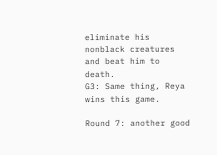eliminate his nonblack creatures and beat him to death.
G3: Same thing, Reya wins this game.

Round 7: another good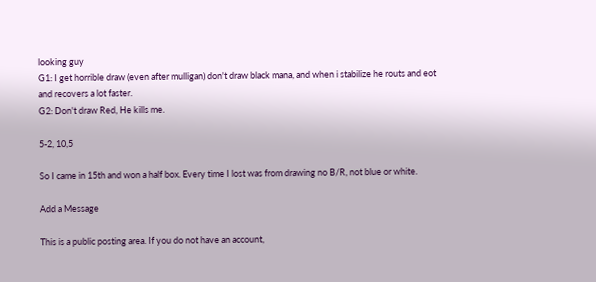looking guy
G1: I get horrible draw (even after mulligan) don't draw black mana, and when i stabilize he routs and eot and recovers a lot faster.
G2: Don't draw Red, He kills me.

5-2, 10,5

So I came in 15th and won a half box. Every time I lost was from drawing no B/R, not blue or white.

Add a Message

This is a public posting area. If you do not have an account,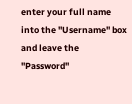enter your full name into the "Username" box and leave the "Password"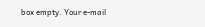box empty. Your e-mail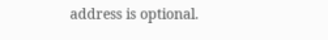address is optional.